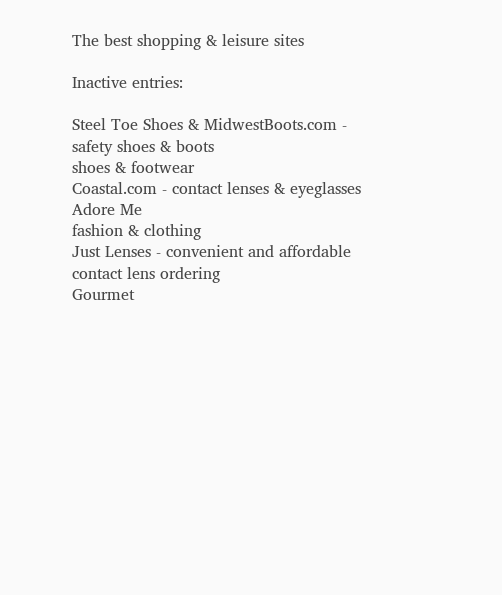The best shopping & leisure sites

Inactive entries:

Steel Toe Shoes & MidwestBoots.com - safety shoes & boots
shoes & footwear
Coastal.com - contact lenses & eyeglasses
Adore Me
fashion & clothing
Just Lenses - convenient and affordable contact lens ordering
Gourmet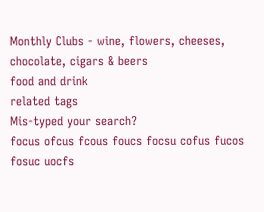Monthly Clubs - wine, flowers, cheeses, chocolate, cigars & beers
food and drink
related tags
Mis-typed your search?
focus ofcus fcous foucs focsu cofus fucos fosuc uocfs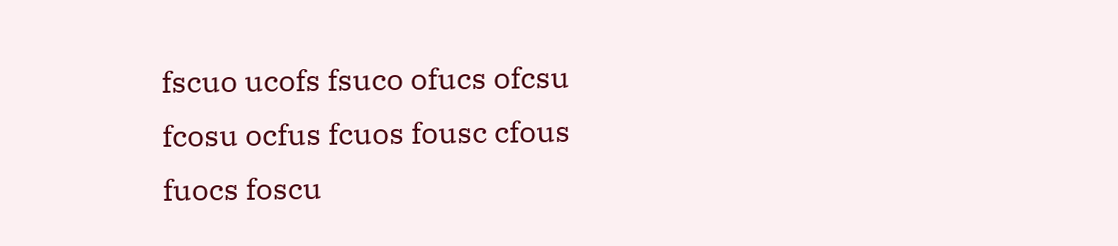fscuo ucofs fsuco ofucs ofcsu fcosu ocfus fcuos fousc cfous fuocs foscu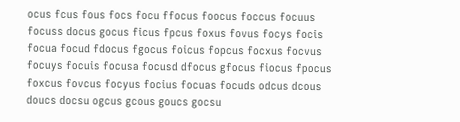ocus fcus fous focs focu ffocus foocus foccus focuus focuss docus gocus ficus fpcus foxus fovus focys focis focua focud fdocus fgocus foicus fopcus focxus focvus focuys focuis focusa focusd dfocus gfocus fiocus fpocus foxcus fovcus focyus focius focuas focuds odcus dcous doucs docsu ogcus gcous goucs gocsu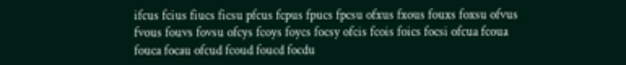ifcus fcius fiucs ficsu pfcus fcpus fpucs fpcsu ofxus fxous fouxs foxsu ofvus fvous fouvs fovsu ofcys fcoys foycs focsy ofcis fcois foics focsi ofcua fcoua fouca focau ofcud fcoud foucd focdu